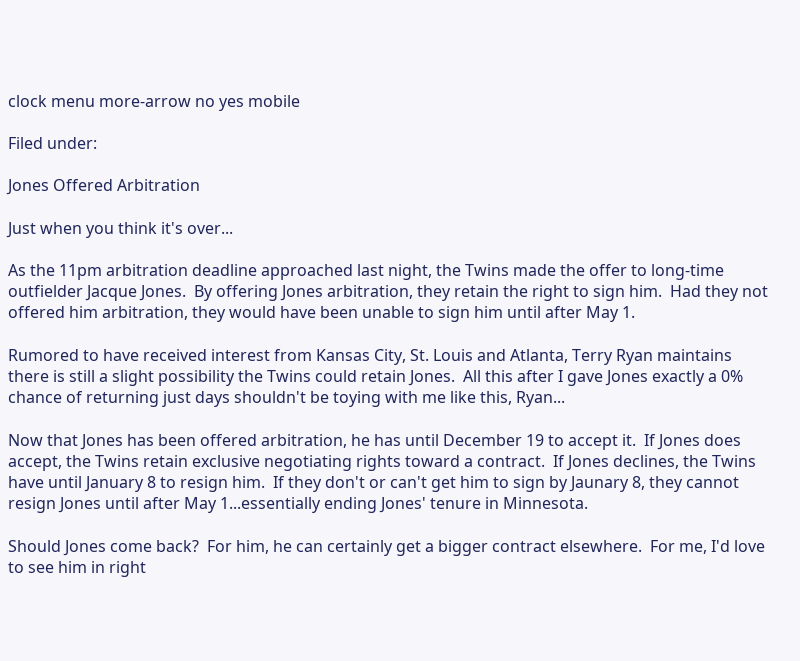clock menu more-arrow no yes mobile

Filed under:

Jones Offered Arbitration

Just when you think it's over...

As the 11pm arbitration deadline approached last night, the Twins made the offer to long-time outfielder Jacque Jones.  By offering Jones arbitration, they retain the right to sign him.  Had they not offered him arbitration, they would have been unable to sign him until after May 1.

Rumored to have received interest from Kansas City, St. Louis and Atlanta, Terry Ryan maintains there is still a slight possibility the Twins could retain Jones.  All this after I gave Jones exactly a 0% chance of returning just days shouldn't be toying with me like this, Ryan...

Now that Jones has been offered arbitration, he has until December 19 to accept it.  If Jones does accept, the Twins retain exclusive negotiating rights toward a contract.  If Jones declines, the Twins have until January 8 to resign him.  If they don't or can't get him to sign by Jaunary 8, they cannot resign Jones until after May 1...essentially ending Jones' tenure in Minnesota.

Should Jones come back?  For him, he can certainly get a bigger contract elsewhere.  For me, I'd love to see him in right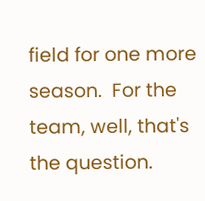field for one more season.  For the team, well, that's the question.